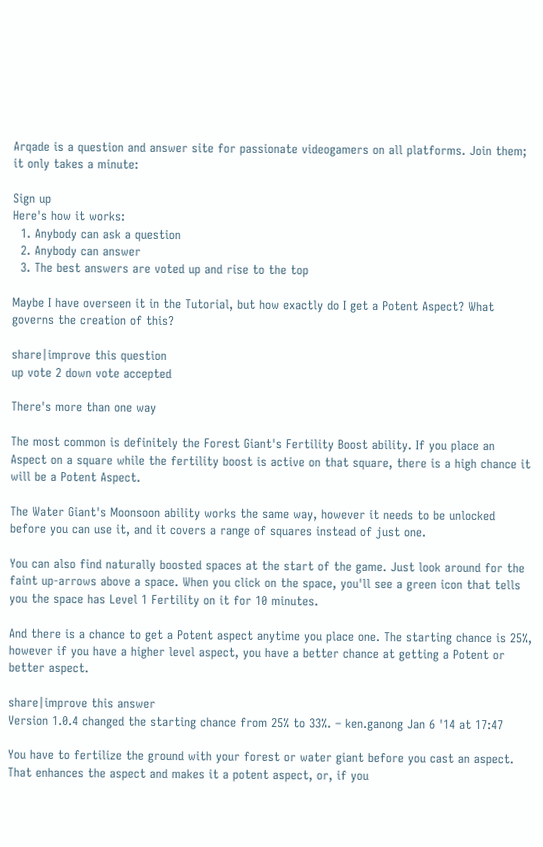Arqade is a question and answer site for passionate videogamers on all platforms. Join them; it only takes a minute:

Sign up
Here's how it works:
  1. Anybody can ask a question
  2. Anybody can answer
  3. The best answers are voted up and rise to the top

Maybe I have overseen it in the Tutorial, but how exactly do I get a Potent Aspect? What governs the creation of this?

share|improve this question
up vote 2 down vote accepted

There's more than one way

The most common is definitely the Forest Giant's Fertility Boost ability. If you place an Aspect on a square while the fertility boost is active on that square, there is a high chance it will be a Potent Aspect.

The Water Giant's Moonsoon ability works the same way, however it needs to be unlocked before you can use it, and it covers a range of squares instead of just one.

You can also find naturally boosted spaces at the start of the game. Just look around for the faint up-arrows above a space. When you click on the space, you'll see a green icon that tells you the space has Level 1 Fertility on it for 10 minutes.

And there is a chance to get a Potent aspect anytime you place one. The starting chance is 25%, however if you have a higher level aspect, you have a better chance at getting a Potent or better aspect.

share|improve this answer
Version 1.0.4 changed the starting chance from 25% to 33%. – ken.ganong Jan 6 '14 at 17:47

You have to fertilize the ground with your forest or water giant before you cast an aspect. That enhances the aspect and makes it a potent aspect, or, if you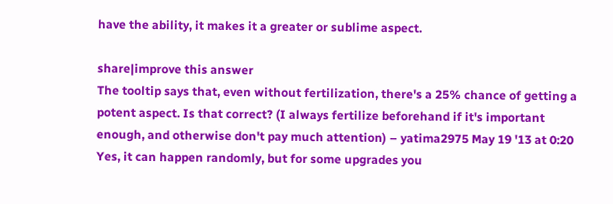have the ability, it makes it a greater or sublime aspect.

share|improve this answer
The tooltip says that, even without fertilization, there's a 25% chance of getting a potent aspect. Is that correct? (I always fertilize beforehand if it's important enough, and otherwise don't pay much attention) – yatima2975 May 19 '13 at 0:20
Yes, it can happen randomly, but for some upgrades you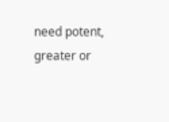need potent, greater or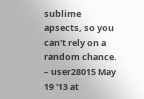sublime apsects, so you can't rely on a random chance. – user28015 May 19 '13 at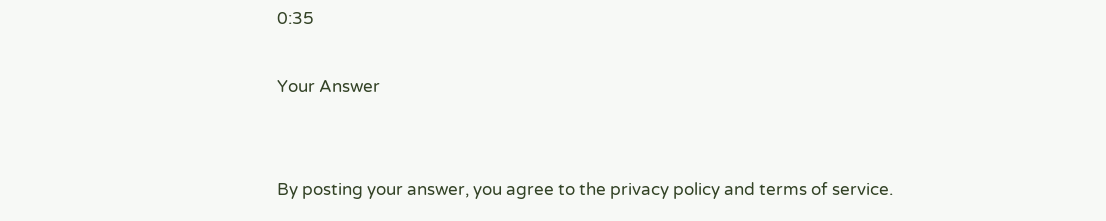0:35

Your Answer


By posting your answer, you agree to the privacy policy and terms of service.